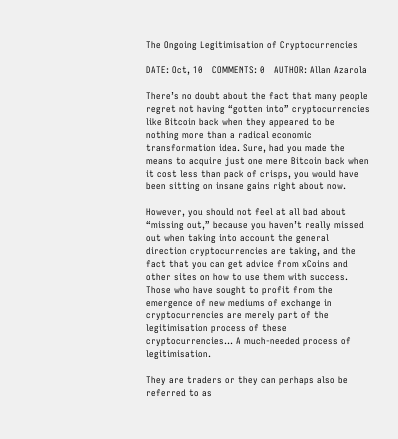The Ongoing Legitimisation of Cryptocurrencies

DATE: Oct, 10   COMMENTS: 0   AUTHOR: Allan Azarola

There’s no doubt about the fact that many people regret not having “gotten into” cryptocurrencies like Bitcoin back when they appeared to be nothing more than a radical economic transformation idea. Sure, had you made the means to acquire just one mere Bitcoin back when it cost less than pack of crisps, you would have been sitting on insane gains right about now.

However, you should not feel at all bad about “missing out,” because you haven’t really missed out when taking into account the general direction cryptocurrencies are taking, and the fact that you can get advice from xCoins and other sites on how to use them with success. Those who have sought to profit from the emergence of new mediums of exchange in cryptocurrencies are merely part of the legitimisation process of these cryptocurrencies… A much-needed process of legitimisation.

They are traders or they can perhaps also be referred to as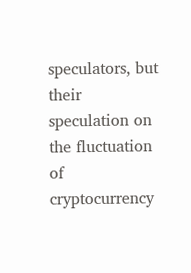speculators, but their speculation on the fluctuation of cryptocurrency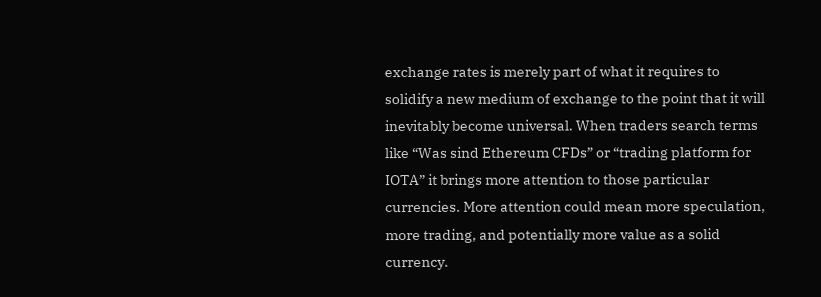exchange rates is merely part of what it requires to solidify a new medium of exchange to the point that it will inevitably become universal. When traders search terms like “Was sind Ethereum CFDs” or “trading platform for IOTA” it brings more attention to those particular currencies. More attention could mean more speculation, more trading, and potentially more value as a solid currency.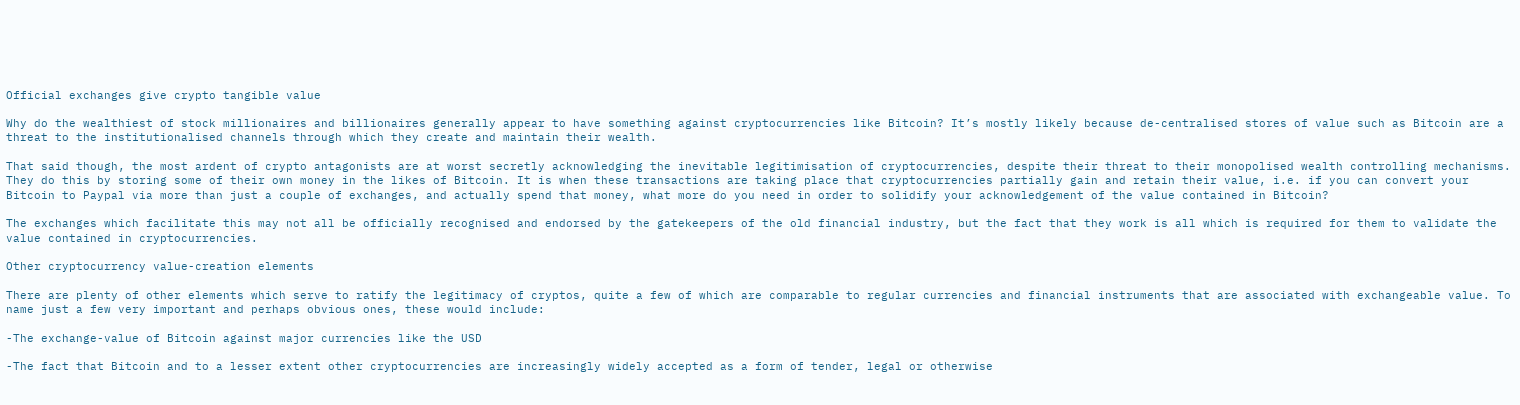Official exchanges give crypto tangible value

Why do the wealthiest of stock millionaires and billionaires generally appear to have something against cryptocurrencies like Bitcoin? It’s mostly likely because de-centralised stores of value such as Bitcoin are a threat to the institutionalised channels through which they create and maintain their wealth.

That said though, the most ardent of crypto antagonists are at worst secretly acknowledging the inevitable legitimisation of cryptocurrencies, despite their threat to their monopolised wealth controlling mechanisms. They do this by storing some of their own money in the likes of Bitcoin. It is when these transactions are taking place that cryptocurrencies partially gain and retain their value, i.e. if you can convert your Bitcoin to Paypal via more than just a couple of exchanges, and actually spend that money, what more do you need in order to solidify your acknowledgement of the value contained in Bitcoin?

The exchanges which facilitate this may not all be officially recognised and endorsed by the gatekeepers of the old financial industry, but the fact that they work is all which is required for them to validate the value contained in cryptocurrencies.

Other cryptocurrency value-creation elements

There are plenty of other elements which serve to ratify the legitimacy of cryptos, quite a few of which are comparable to regular currencies and financial instruments that are associated with exchangeable value. To name just a few very important and perhaps obvious ones, these would include:

-The exchange-value of Bitcoin against major currencies like the USD

-The fact that Bitcoin and to a lesser extent other cryptocurrencies are increasingly widely accepted as a form of tender, legal or otherwise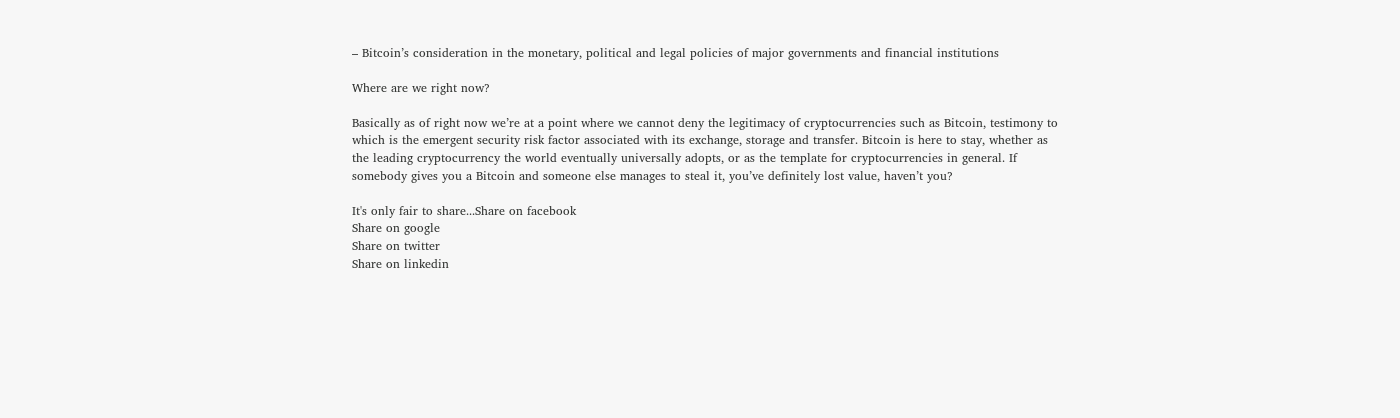– Bitcoin’s consideration in the monetary, political and legal policies of major governments and financial institutions

Where are we right now?

Basically as of right now we’re at a point where we cannot deny the legitimacy of cryptocurrencies such as Bitcoin, testimony to which is the emergent security risk factor associated with its exchange, storage and transfer. Bitcoin is here to stay, whether as the leading cryptocurrency the world eventually universally adopts, or as the template for cryptocurrencies in general. If somebody gives you a Bitcoin and someone else manages to steal it, you’ve definitely lost value, haven’t you?

It's only fair to share...Share on facebook
Share on google
Share on twitter
Share on linkedin